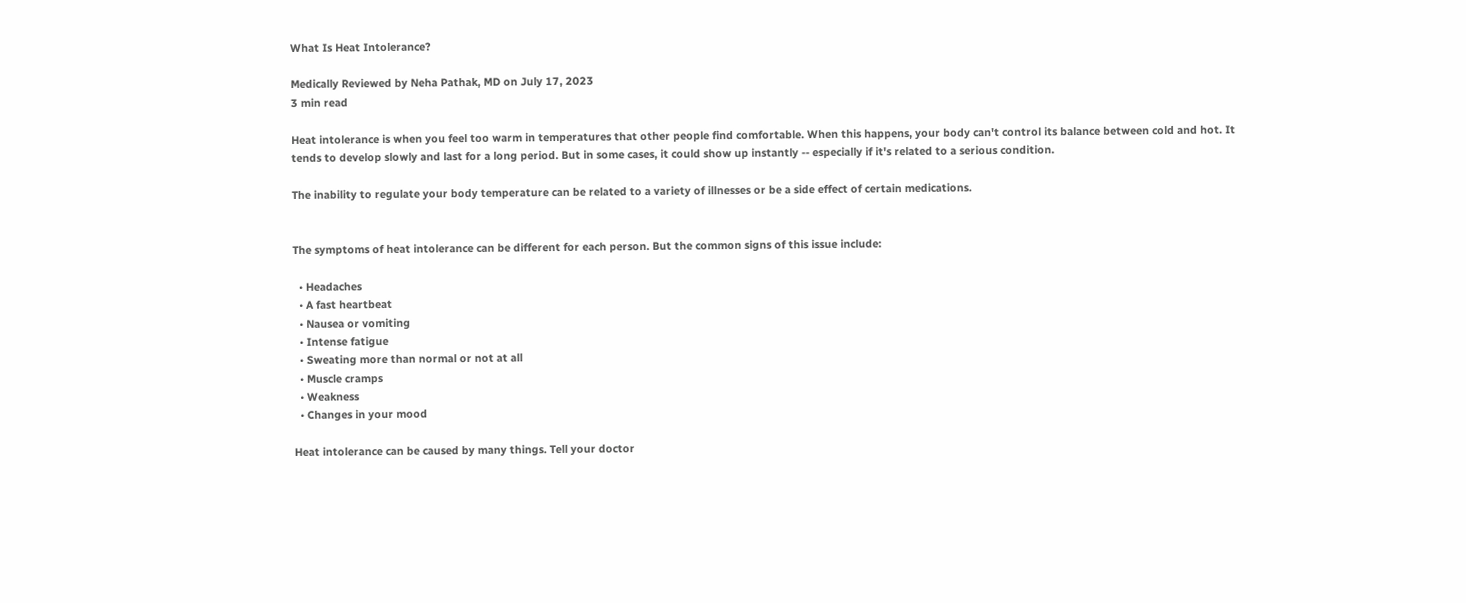What Is Heat Intolerance?

Medically Reviewed by Neha Pathak, MD on July 17, 2023
3 min read

Heat intolerance is when you feel too warm in temperatures that other people find comfortable. When this happens, your body can't control its balance between cold and hot. It tends to develop slowly and last for a long period. But in some cases, it could show up instantly -- especially if it's related to a serious condition.

The inability to regulate your body temperature can be related to a variety of illnesses or be a side effect of certain medications.


The symptoms of heat intolerance can be different for each person. But the common signs of this issue include:

  • Headaches
  • A fast heartbeat
  • Nausea or vomiting
  • Intense fatigue
  • Sweating more than normal or not at all
  • Muscle cramps
  • Weakness
  • Changes in your mood

Heat intolerance can be caused by many things. Tell your doctor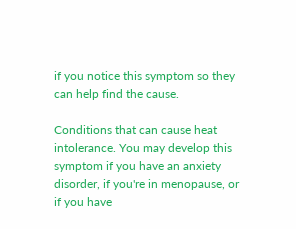if you notice this symptom so they can help find the cause.

Conditions that can cause heat intolerance. You may develop this symptom if you have an anxiety disorder, if you're in menopause, or if you have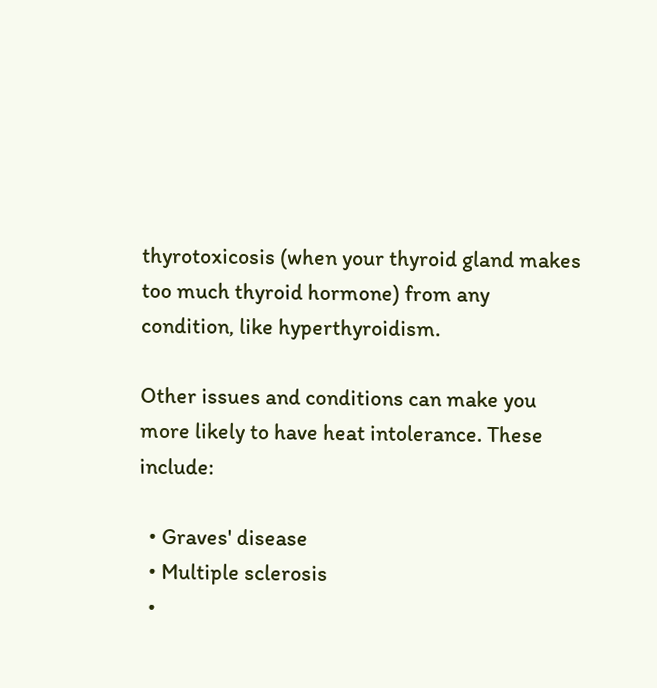thyrotoxicosis (when your thyroid gland makes too much thyroid hormone) from any condition, like hyperthyroidism.

Other issues and conditions can make you more likely to have heat intolerance. These include:

  • Graves' disease
  • Multiple sclerosis
  •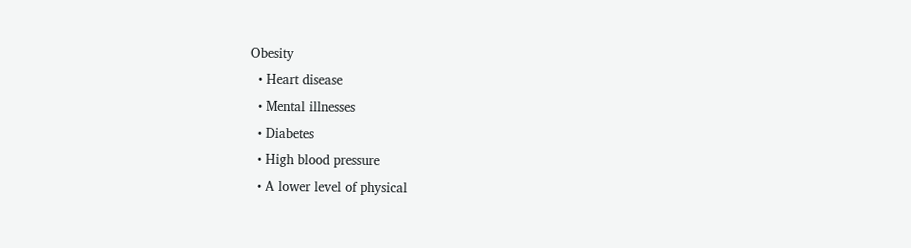Obesity
  • Heart disease
  • Mental illnesses
  • Diabetes
  • High blood pressure
  • A lower level of physical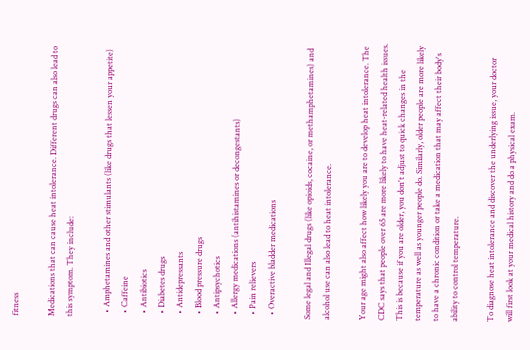fitness

Medications that can cause heat intolerance. Different drugs can also lead to this symptom. They include:

  • Amphetamines and other stimulants (like drugs that lessen your appetite)
  • Caffeine
  • Antibiotics
  • Diabetes drugs
  • Antidepressants
  • Blood pressure drugs
  • Antipsychotics
  • Allergy medications (antihistamines or decongestants)
  • Pain relievers
  • Overactive bladder medications

Some legal and Illegal drugs (like opioids, cocaine, or methamphetamines) and alcohol use can also lead to heat intolerance.

Your age might also affect how likely you are to develop heat intolerance. The CDC says that people over 65 are more likely to have heat-related health issues. This is because if you are older, you don't adjust to quick changes in the temperature as well as younger people do. Similarly, older people are more likely to have a chronic condition or take a medication that may affect their body's ability to control temperature.

To diagnose heat intolerance and discover the underlying issue, your doctor will first look at your medical history and do a physical exam.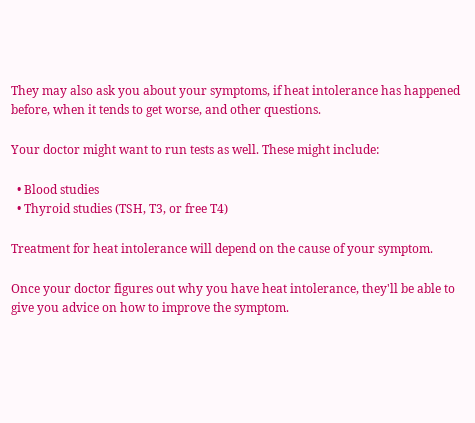They may also ask you about your symptoms, if heat intolerance has happened before, when it tends to get worse, and other questions.

Your doctor might want to run tests as well. These might include:

  • Blood studies
  • Thyroid studies (TSH, T3, or free T4)

Treatment for heat intolerance will depend on the cause of your symptom.

Once your doctor figures out why you have heat intolerance, they'll be able to give you advice on how to improve the symptom.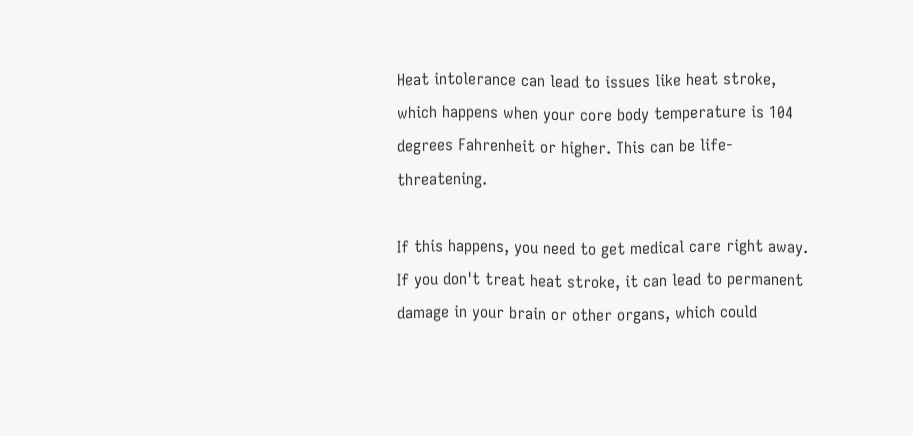Heat intolerance can lead to issues like heat stroke, which happens when your core body temperature is 104 degrees Fahrenheit or higher. This can be life-threatening.

If this happens, you need to get medical care right away. If you don't treat heat stroke, it can lead to permanent damage in your brain or other organs, which could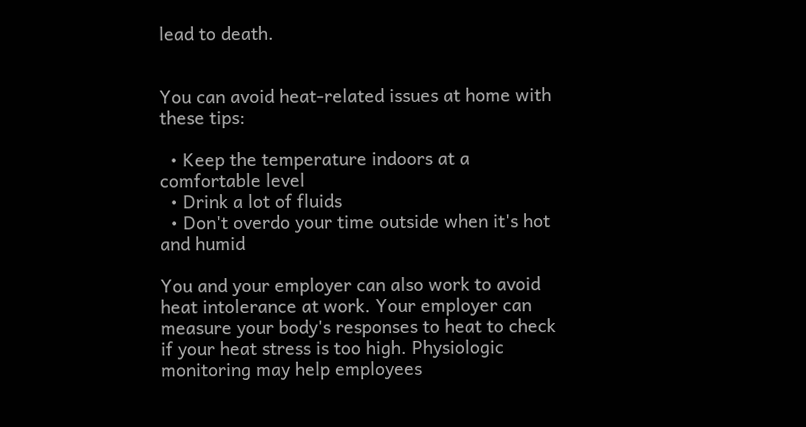lead to death.


You can avoid heat-related issues at home with these tips:

  • Keep the temperature indoors at a comfortable level
  • Drink a lot of fluids
  • Don't overdo your time outside when it's hot and humid

You and your employer can also work to avoid heat intolerance at work. Your employer can measure your body's responses to heat to check if your heat stress is too high. Physiologic monitoring may help employees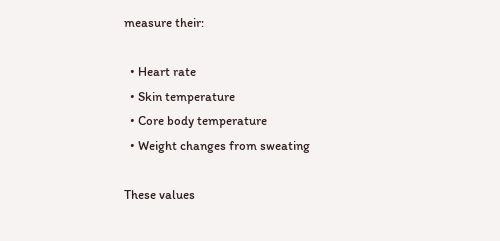measure their:

  • Heart rate
  • Skin temperature
  • Core body temperature
  • Weight changes from sweating

These values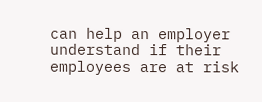can help an employer understand if their employees are at risk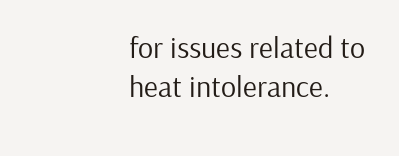for issues related to heat intolerance.